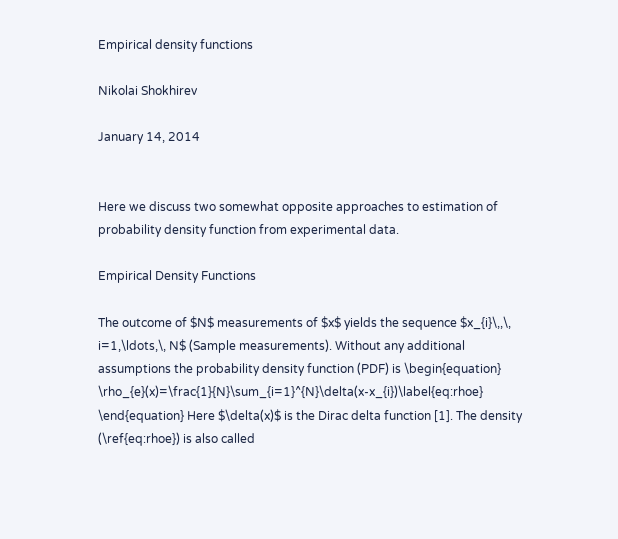Empirical density functions

Nikolai Shokhirev

January 14, 2014


Here we discuss two somewhat opposite approaches to estimation of probability density function from experimental data.

Empirical Density Functions

The outcome of $N$ measurements of $x$ yields the sequence $x_{i}\,,\, i=1,\ldots,\, N$ (Sample measurements). Without any additional assumptions the probability density function (PDF) is \begin{equation} \rho_{e}(x)=\frac{1}{N}\sum_{i=1}^{N}\delta(x-x_{i})\label{eq:rhoe} \end{equation} Here $\delta(x)$ is the Dirac delta function [1]. The density (\ref{eq:rhoe}) is also called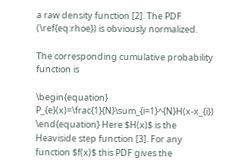a raw density function [2]. The PDF (\ref{eq:rhoe}) is obviously normalized.

The corresponding cumulative probability function is

\begin{equation} P_{e}(x)=\frac{1}{N}\sum_{i=1}^{N}H(x-x_{i}) \end{equation} Here $H(x)$ is the Heaviside step function [3]. For any function $f(x)$ this PDF gives the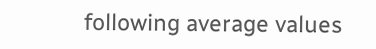following average values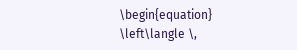\begin{equation} \left\langle \,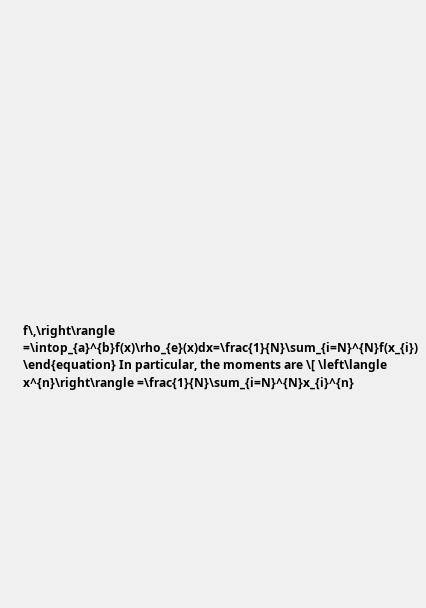f\,\right\rangle =\intop_{a}^{b}f(x)\rho_{e}(x)dx=\frac{1}{N}\sum_{i=N}^{N}f(x_{i}) \end{equation} In particular, the moments are \[ \left\langle x^{n}\right\rangle =\frac{1}{N}\sum_{i=N}^{N}x_{i}^{n}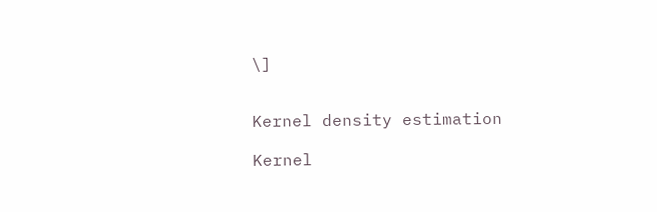\]


Kernel density estimation

Kernel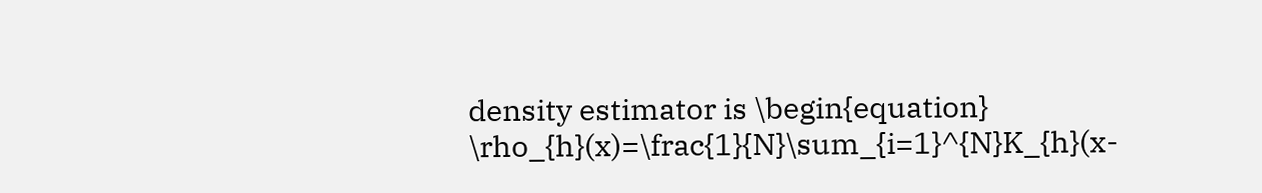density estimator is \begin{equation} \rho_{h}(x)=\frac{1}{N}\sum_{i=1}^{N}K_{h}(x-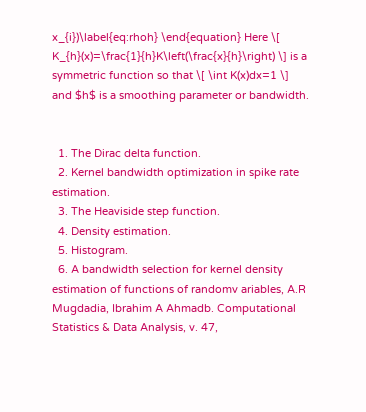x_{i})\label{eq:rhoh} \end{equation} Here \[ K_{h}(x)=\frac{1}{h}K\left(\frac{x}{h}\right) \] is a symmetric function so that \[ \int K(x)dx=1 \] and $h$ is a smoothing parameter or bandwidth.


  1. The Dirac delta function.
  2. Kernel bandwidth optimization in spike rate estimation.
  3. The Heaviside step function.
  4. Density estimation.
  5. Histogram.
  6. A bandwidth selection for kernel density estimation of functions of randomv ariables, A.R Mugdadia, Ibrahim A Ahmadb. Computational Statistics & Data Analysis, v. 47,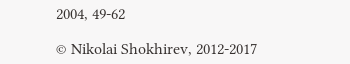2004, 49-62

© Nikolai Shokhirev, 2012-2017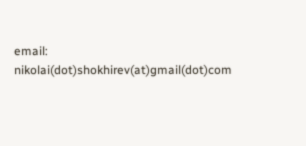email: nikolai(dot)shokhirev(at)gmail(dot)com